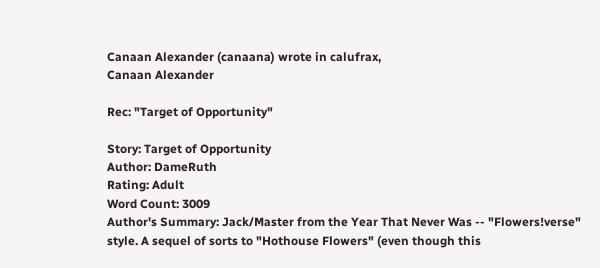Canaan Alexander (canaana) wrote in calufrax,
Canaan Alexander

Rec: "Target of Opportunity"

Story: Target of Opportunity
Author: DameRuth
Rating: Adult
Word Count: 3009
Author's Summary: Jack/Master from the Year That Never Was -- "Flowers!verse" style. A sequel of sorts to "Hothouse Flowers" (even though this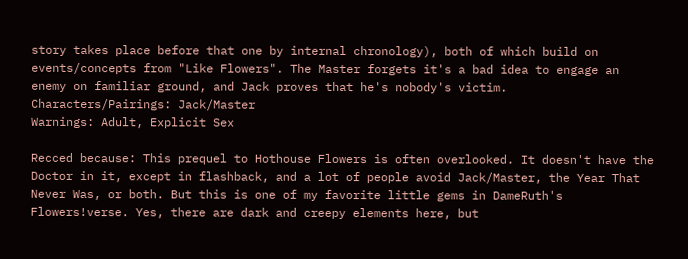story takes place before that one by internal chronology), both of which build on events/concepts from "Like Flowers". The Master forgets it's a bad idea to engage an enemy on familiar ground, and Jack proves that he's nobody's victim.
Characters/Pairings: Jack/Master
Warnings: Adult, Explicit Sex

Recced because: This prequel to Hothouse Flowers is often overlooked. It doesn't have the Doctor in it, except in flashback, and a lot of people avoid Jack/Master, the Year That Never Was, or both. But this is one of my favorite little gems in DameRuth's Flowers!verse. Yes, there are dark and creepy elements here, but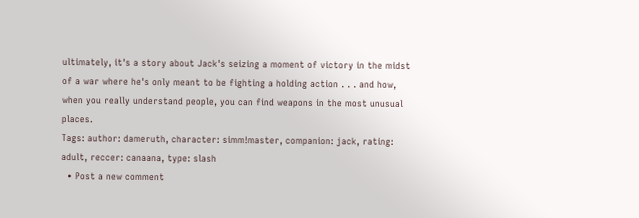ultimately, it's a story about Jack's seizing a moment of victory in the midst of a war where he's only meant to be fighting a holding action . . . and how, when you really understand people, you can find weapons in the most unusual places.
Tags: author: dameruth, character: simm!master, companion: jack, rating: adult, reccer: canaana, type: slash
  • Post a new comment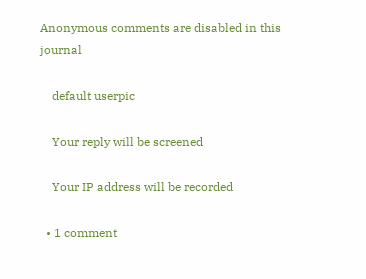Anonymous comments are disabled in this journal

    default userpic

    Your reply will be screened

    Your IP address will be recorded

  • 1 comment